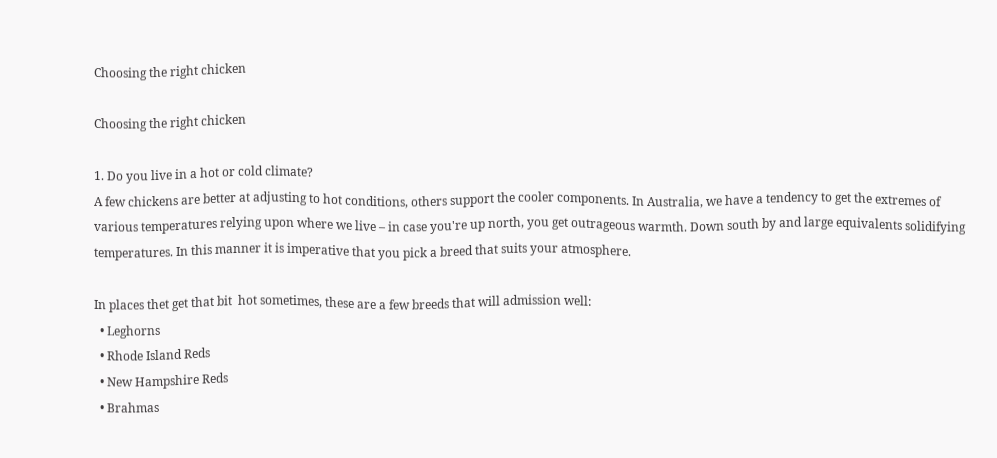Choosing the right chicken

Choosing the right chicken

1. Do you live in a hot or cold climate?
A few chickens are better at adjusting to hot conditions, others support the cooler components. In Australia, we have a tendency to get the extremes of various temperatures relying upon where we live – in case you're up north, you get outrageous warmth. Down south by and large equivalents solidifying temperatures. In this manner it is imperative that you pick a breed that suits your atmosphere.

In places thet get that bit  hot sometimes, these are a few breeds that will admission well:
  • Leghorns
  • Rhode Island Reds
  • New Hampshire Reds
  • Brahmas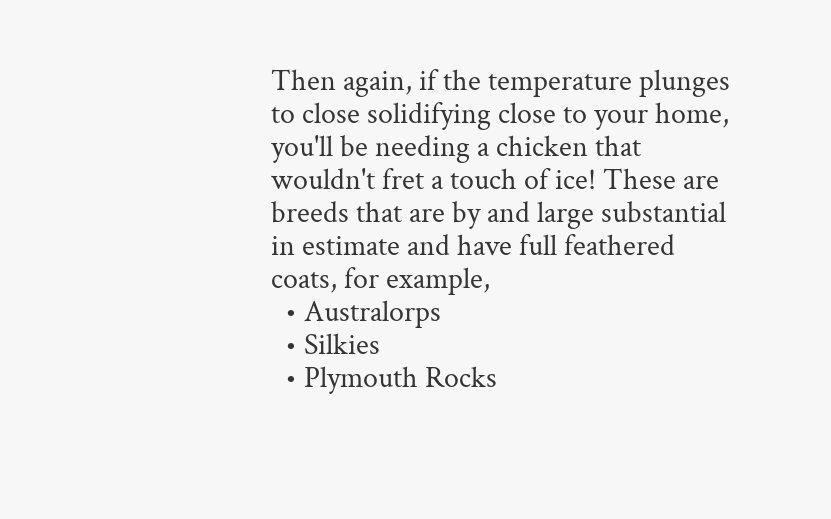Then again, if the temperature plunges to close solidifying close to your home, you'll be needing a chicken that wouldn't fret a touch of ice! These are breeds that are by and large substantial in estimate and have full feathered coats, for example,
  • Australorps
  • Silkies
  • Plymouth Rocks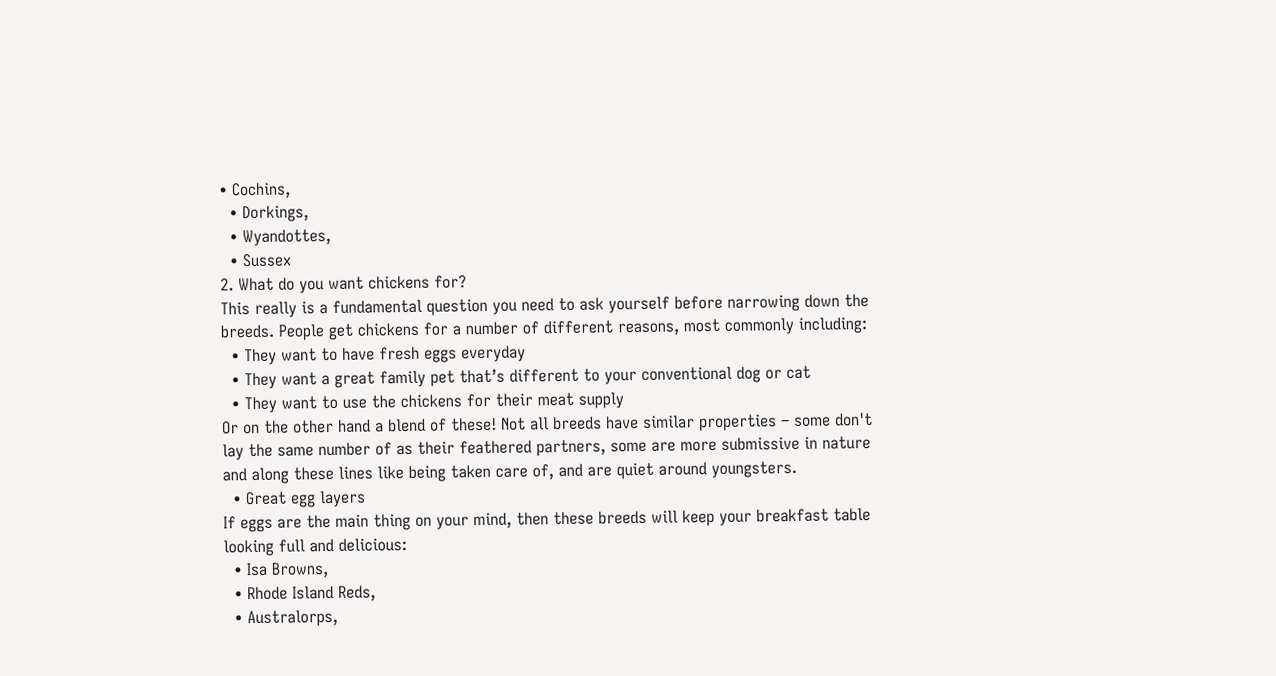• Cochins,
  • Dorkings,
  • Wyandottes,
  • Sussex
2. What do you want chickens for?
This really is a fundamental question you need to ask yourself before narrowing down the breeds. People get chickens for a number of different reasons, most commonly including:
  • They want to have fresh eggs everyday
  • They want a great family pet that’s different to your conventional dog or cat
  • They want to use the chickens for their meat supply
Or on the other hand a blend of these! Not all breeds have similar properties – some don't lay the same number of as their feathered partners, some are more submissive in nature and along these lines like being taken care of, and are quiet around youngsters.
  • Great egg layers
If eggs are the main thing on your mind, then these breeds will keep your breakfast table looking full and delicious:
  • Isa Browns,
  • Rhode Island Reds,
  • Australorps,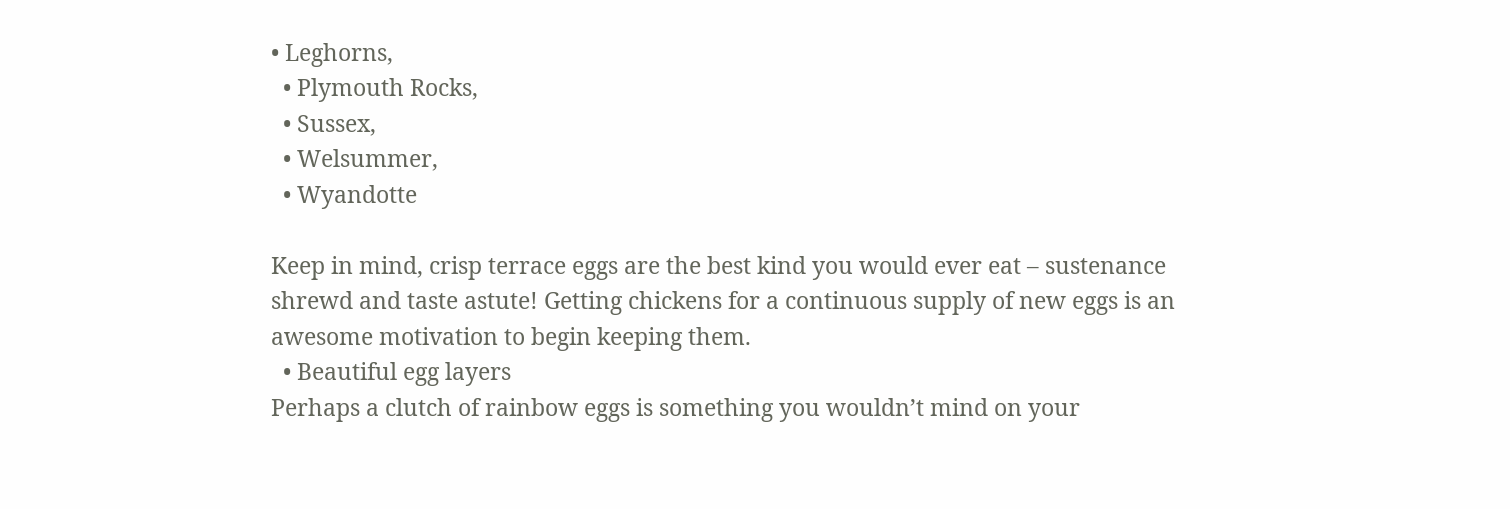• Leghorns,
  • Plymouth Rocks,
  • Sussex,
  • Welsummer,
  • Wyandotte

Keep in mind, crisp terrace eggs are the best kind you would ever eat – sustenance shrewd and taste astute! Getting chickens for a continuous supply of new eggs is an awesome motivation to begin keeping them.
  • Beautiful egg layers
Perhaps a clutch of rainbow eggs is something you wouldn’t mind on your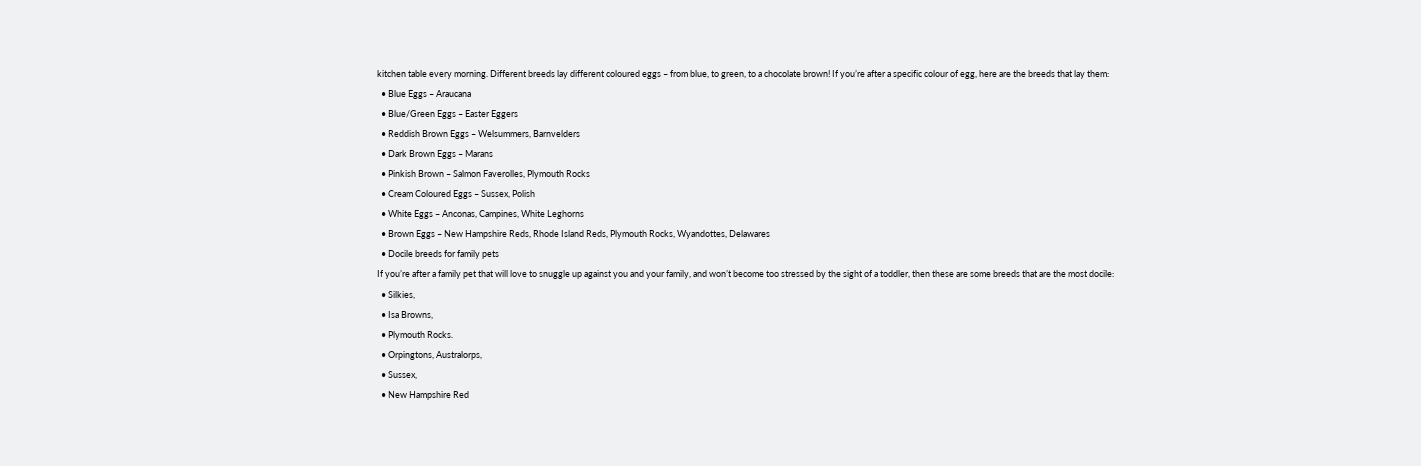kitchen table every morning. Different breeds lay different coloured eggs – from blue, to green, to a chocolate brown! If you’re after a specific colour of egg, here are the breeds that lay them:
  • Blue Eggs – Araucana
  • Blue/Green Eggs – Easter Eggers
  • Reddish Brown Eggs – Welsummers, Barnvelders
  • Dark Brown Eggs – Marans
  • Pinkish Brown – Salmon Faverolles, Plymouth Rocks
  • Cream Coloured Eggs – Sussex, Polish
  • White Eggs – Anconas, Campines, White Leghorns
  • Brown Eggs – New Hampshire Reds, Rhode Island Reds, Plymouth Rocks, Wyandottes, Delawares
  • Docile breeds for family pets
If you’re after a family pet that will love to snuggle up against you and your family, and won’t become too stressed by the sight of a toddler, then these are some breeds that are the most docile:
  • Silkies,
  • Isa Browns,
  • Plymouth Rocks.
  • Orpingtons, Australorps,
  • Sussex,
  • New Hampshire Red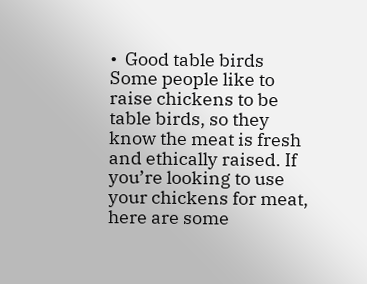•  Good table birds
Some people like to raise chickens to be table birds, so they know the meat is fresh and ethically raised. If you’re looking to use your chickens for meat, here are some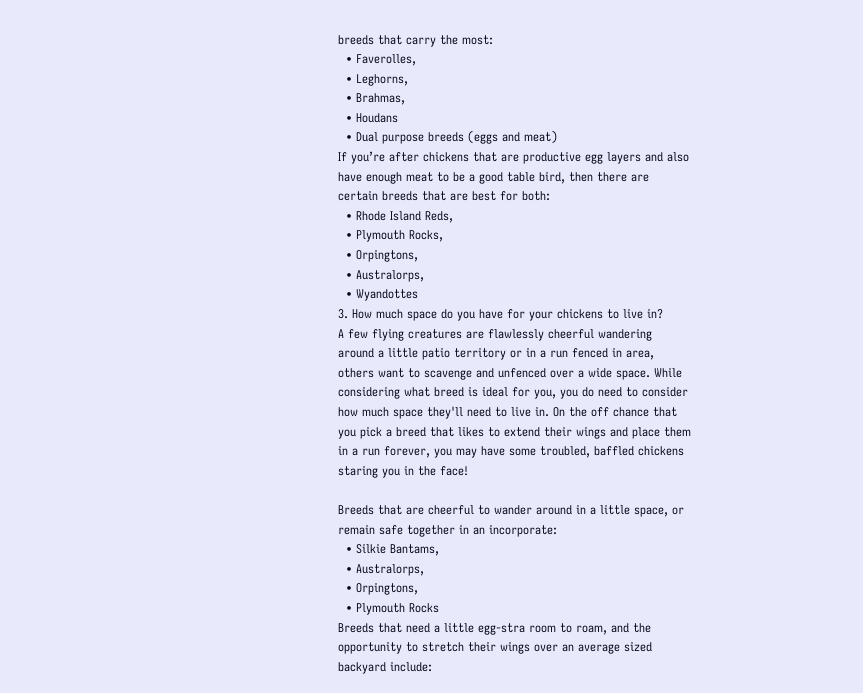breeds that carry the most:
  • Faverolles,
  • Leghorns,
  • Brahmas,
  • Houdans
  • Dual purpose breeds (eggs and meat)
If you’re after chickens that are productive egg layers and also have enough meat to be a good table bird, then there are certain breeds that are best for both:
  • Rhode Island Reds,
  • Plymouth Rocks,
  • Orpingtons,
  • Australorps,
  • Wyandottes
3. How much space do you have for your chickens to live in?
A few flying creatures are flawlessly cheerful wandering around a little patio territory or in a run fenced in area, others want to scavenge and unfenced over a wide space. While considering what breed is ideal for you, you do need to consider how much space they'll need to live in. On the off chance that you pick a breed that likes to extend their wings and place them in a run forever, you may have some troubled, baffled chickens staring you in the face!

Breeds that are cheerful to wander around in a little space, or remain safe together in an incorporate:
  • Silkie Bantams,
  • Australorps,
  • Orpingtons,
  • Plymouth Rocks
Breeds that need a little egg-stra room to roam, and the opportunity to stretch their wings over an average sized backyard include: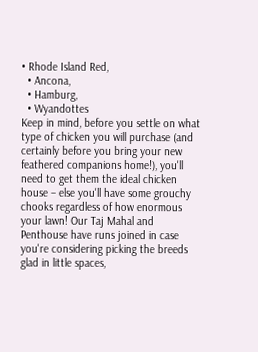• Rhode Island Red,
  • Ancona,
  • Hamburg,
  • Wyandottes
Keep in mind, before you settle on what type of chicken you will purchase (and certainly before you bring your new feathered companions home!), you'll need to get them the ideal chicken house – else you'll have some grouchy chooks regardless of how enormous your lawn! Our Taj Mahal and Penthouse have runs joined in case you're considering picking the breeds glad in little spaces,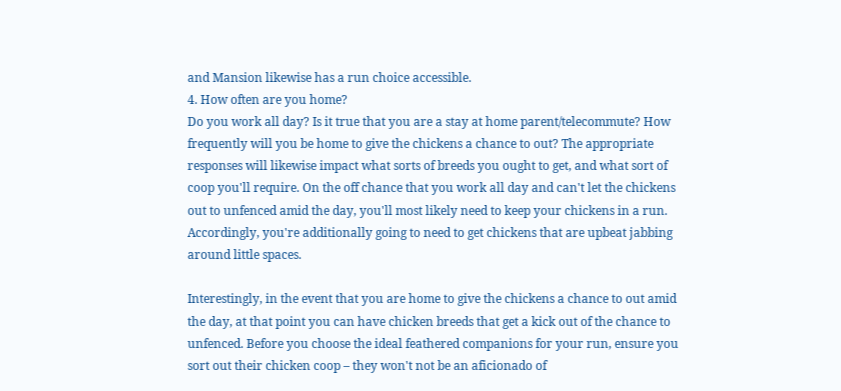and Mansion likewise has a run choice accessible.
4. How often are you home?
Do you work all day? Is it true that you are a stay at home parent/telecommute? How frequently will you be home to give the chickens a chance to out? The appropriate responses will likewise impact what sorts of breeds you ought to get, and what sort of coop you'll require. On the off chance that you work all day and can't let the chickens out to unfenced amid the day, you'll most likely need to keep your chickens in a run. Accordingly, you're additionally going to need to get chickens that are upbeat jabbing around little spaces.

Interestingly, in the event that you are home to give the chickens a chance to out amid the day, at that point you can have chicken breeds that get a kick out of the chance to unfenced. Before you choose the ideal feathered companions for your run, ensure you sort out their chicken coop – they won't not be an aficionado of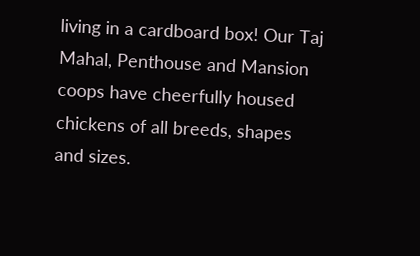living in a cardboard box! Our Taj Mahal, Penthouse and Mansion coops have cheerfully housed chickens of all breeds, shapes and sizes.